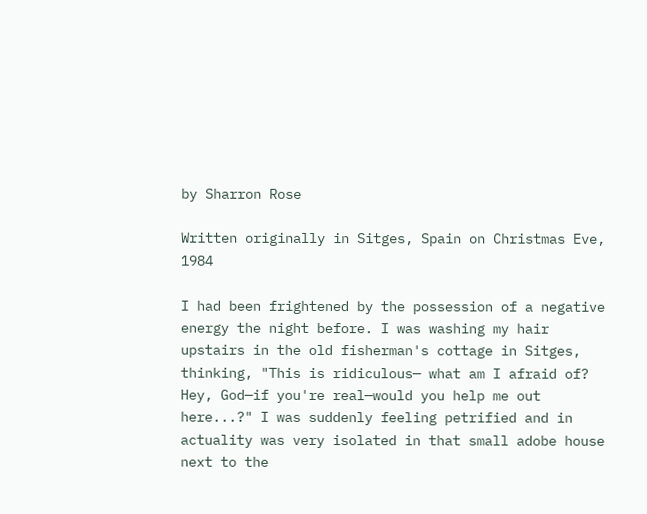by Sharron Rose

Written originally in Sitges, Spain on Christmas Eve, 1984

I had been frightened by the possession of a negative energy the night before. I was washing my hair upstairs in the old fisherman's cottage in Sitges, thinking, "This is ridiculous— what am I afraid of? Hey, God—if you're real—would you help me out here...?" I was suddenly feeling petrified and in actuality was very isolated in that small adobe house next to the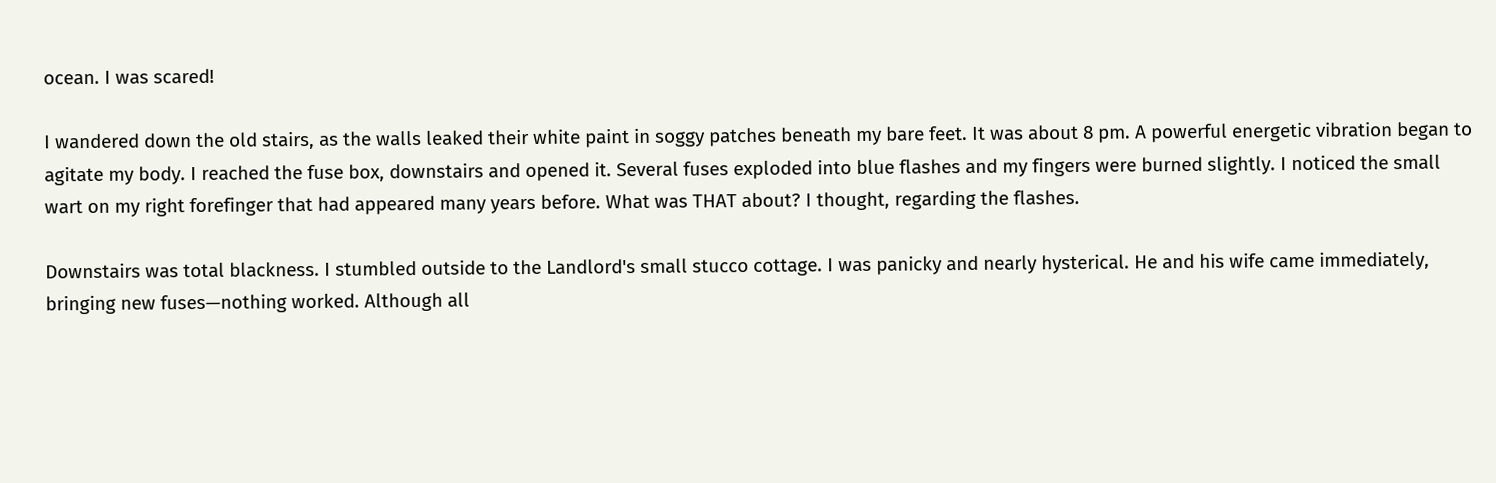ocean. I was scared!

I wandered down the old stairs, as the walls leaked their white paint in soggy patches beneath my bare feet. It was about 8 pm. A powerful energetic vibration began to agitate my body. I reached the fuse box, downstairs and opened it. Several fuses exploded into blue flashes and my fingers were burned slightly. I noticed the small wart on my right forefinger that had appeared many years before. What was THAT about? I thought, regarding the flashes.

Downstairs was total blackness. I stumbled outside to the Landlord's small stucco cottage. I was panicky and nearly hysterical. He and his wife came immediately, bringing new fuses—nothing worked. Although all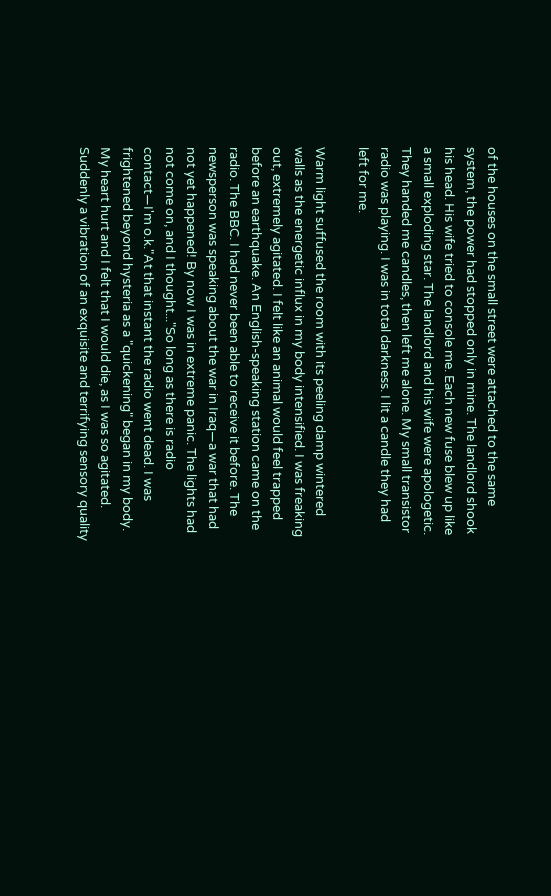of the houses on the small street were attached to the same system, the power had stopped only in mine. The landlord shook his head. His wife tried to console me. Each new fuse blew up like a small exploding star. The landlord and his wife were apologetic. They handed me candles, then left me alone. My small transistor radio was playing. I was in total darkness. I lit a candle they had left for me.

Warm light suffused the room with its peeling damp wintered walls as the energetic influx in my body intensified. I was freaking out, extremely agitated. I felt like an animal would feel trapped before an earthquake. An English-speaking station came on the radio. The BBC. I had never been able to receive it before. The newsperson was speaking about the war in Iraq—a war that had not yet happened! By now I was in extreme panic. The lights had not come on, and I thought..."So long as there is radio contact—I'm o.k."At that instant the radio went dead. I was frightened beyond hysteria as a "quickening" began in my body. My heart hurt and I felt that I would die, as I was so agitated. Suddenly a vibration of an exquisite and terrifying sensory quality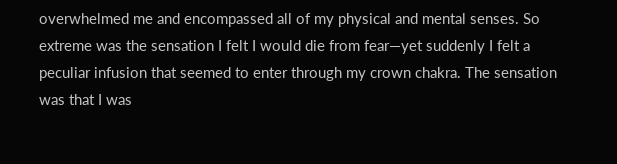overwhelmed me and encompassed all of my physical and mental senses. So extreme was the sensation I felt I would die from fear—yet suddenly I felt a peculiar infusion that seemed to enter through my crown chakra. The sensation was that I was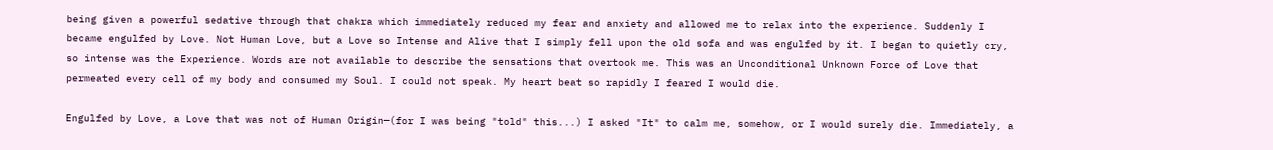being given a powerful sedative through that chakra which immediately reduced my fear and anxiety and allowed me to relax into the experience. Suddenly I became engulfed by Love. Not Human Love, but a Love so Intense and Alive that I simply fell upon the old sofa and was engulfed by it. I began to quietly cry, so intense was the Experience. Words are not available to describe the sensations that overtook me. This was an Unconditional Unknown Force of Love that permeated every cell of my body and consumed my Soul. I could not speak. My heart beat so rapidly I feared I would die.

Engulfed by Love, a Love that was not of Human Origin—(for I was being "told" this...) I asked "It" to calm me, somehow, or I would surely die. Immediately, a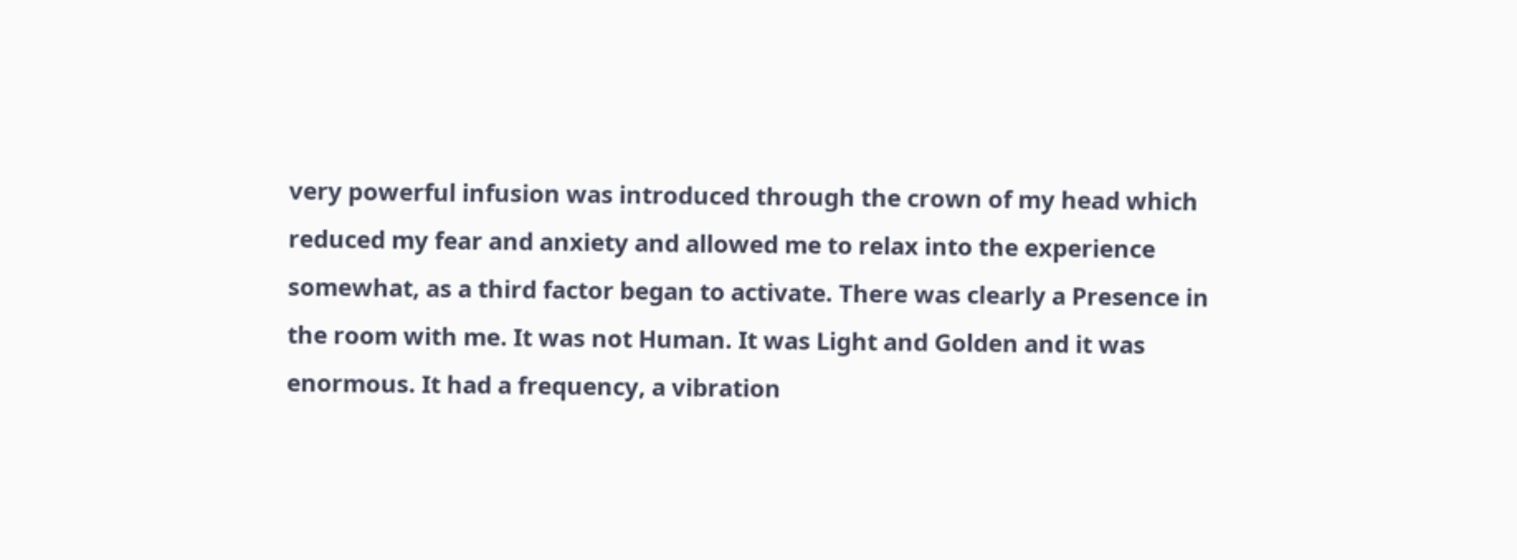very powerful infusion was introduced through the crown of my head which reduced my fear and anxiety and allowed me to relax into the experience somewhat, as a third factor began to activate. There was clearly a Presence in the room with me. It was not Human. It was Light and Golden and it was enormous. It had a frequency, a vibration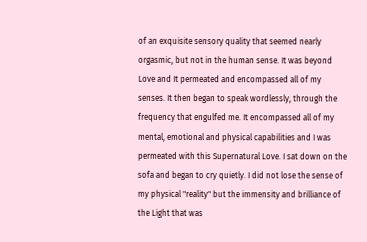of an exquisite sensory quality that seemed nearly orgasmic, but not in the human sense. It was beyond Love and It permeated and encompassed all of my senses. It then began to speak wordlessly, through the frequency that engulfed me. It encompassed all of my mental, emotional and physical capabilities and I was permeated with this Supernatural Love. I sat down on the sofa and began to cry quietly. I did not lose the sense of my physical "reality" but the immensity and brilliance of the Light that was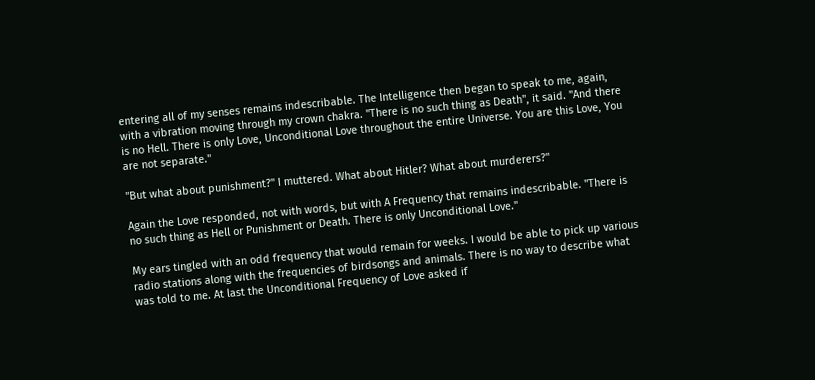entering all of my senses remains indescribable. The Intelligence then began to speak to me, again, with a vibration moving through my crown chakra. "There is no such thing as Death", it said. "And there is no Hell. There is only Love, Unconditional Love throughout the entire Universe. You are this Love, You are not separate."

"But what about punishment?" I muttered. What about Hitler? What about murderers?"

Again the Love responded, not with words, but with A Frequency that remains indescribable. "There is no such thing as Hell or Punishment or Death. There is only Unconditional Love."

My ears tingled with an odd frequency that would remain for weeks. I would be able to pick up various radio stations along with the frequencies of birdsongs and animals. There is no way to describe what was told to me. At last the Unconditional Frequency of Love asked if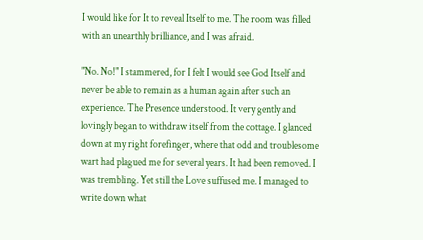I would like for It to reveal Itself to me. The room was filled with an unearthly brilliance, and I was afraid.

"No. No!" I stammered, for I felt I would see God Itself and never be able to remain as a human again after such an experience. The Presence understood. It very gently and lovingly began to withdraw itself from the cottage. I glanced down at my right forefinger, where that odd and troublesome wart had plagued me for several years. It had been removed. I was trembling. Yet still the Love suffused me. I managed to write down what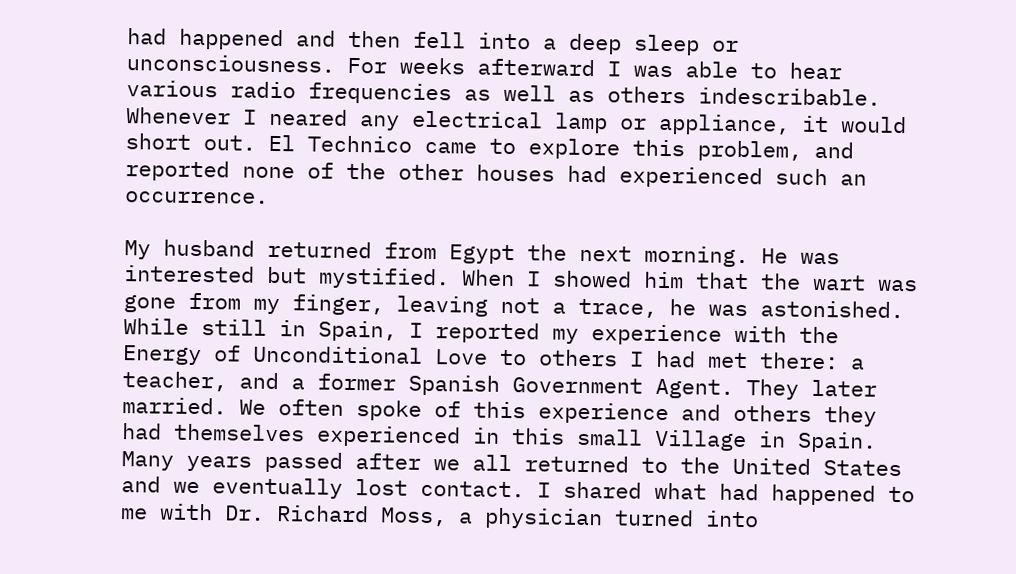had happened and then fell into a deep sleep or unconsciousness. For weeks afterward I was able to hear various radio frequencies as well as others indescribable. Whenever I neared any electrical lamp or appliance, it would short out. El Technico came to explore this problem, and reported none of the other houses had experienced such an occurrence.

My husband returned from Egypt the next morning. He was interested but mystified. When I showed him that the wart was gone from my finger, leaving not a trace, he was astonished. While still in Spain, I reported my experience with the Energy of Unconditional Love to others I had met there: a teacher, and a former Spanish Government Agent. They later married. We often spoke of this experience and others they had themselves experienced in this small Village in Spain. Many years passed after we all returned to the United States and we eventually lost contact. I shared what had happened to me with Dr. Richard Moss, a physician turned into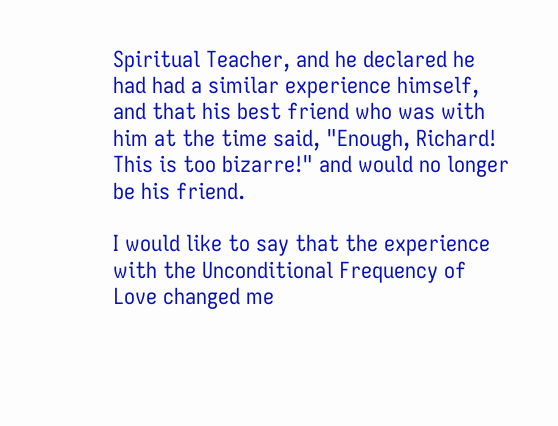Spiritual Teacher, and he declared he had had a similar experience himself, and that his best friend who was with him at the time said, "Enough, Richard! This is too bizarre!" and would no longer be his friend.

I would like to say that the experience with the Unconditional Frequency of Love changed me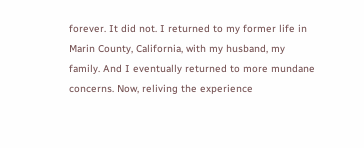forever. It did not. I returned to my former life in Marin County, California, with my husband, my family. And I eventually returned to more mundane concerns. Now, reliving the experience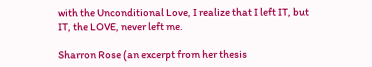with the Unconditional Love, I realize that I left IT, but IT, the LOVE, never left me.

Sharron Rose (an excerpt from her thesis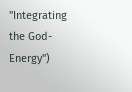"Integrating the God-Energy")